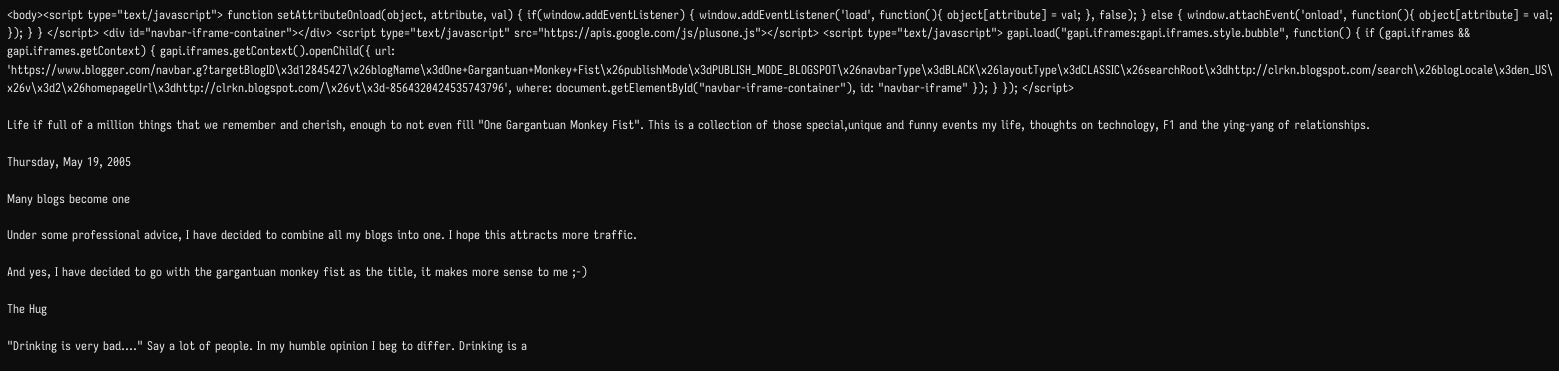<body><script type="text/javascript"> function setAttributeOnload(object, attribute, val) { if(window.addEventListener) { window.addEventListener('load', function(){ object[attribute] = val; }, false); } else { window.attachEvent('onload', function(){ object[attribute] = val; }); } } </script> <div id="navbar-iframe-container"></div> <script type="text/javascript" src="https://apis.google.com/js/plusone.js"></script> <script type="text/javascript"> gapi.load("gapi.iframes:gapi.iframes.style.bubble", function() { if (gapi.iframes && gapi.iframes.getContext) { gapi.iframes.getContext().openChild({ url: 'https://www.blogger.com/navbar.g?targetBlogID\x3d12845427\x26blogName\x3dOne+Gargantuan+Monkey+Fist\x26publishMode\x3dPUBLISH_MODE_BLOGSPOT\x26navbarType\x3dBLACK\x26layoutType\x3dCLASSIC\x26searchRoot\x3dhttp://clrkn.blogspot.com/search\x26blogLocale\x3den_US\x26v\x3d2\x26homepageUrl\x3dhttp://clrkn.blogspot.com/\x26vt\x3d-8564320424535743796', where: document.getElementById("navbar-iframe-container"), id: "navbar-iframe" }); } }); </script>

Life if full of a million things that we remember and cherish, enough to not even fill "One Gargantuan Monkey Fist". This is a collection of those special,unique and funny events my life, thoughts on technology, F1 and the ying-yang of relationships.

Thursday, May 19, 2005

Many blogs become one

Under some professional advice, I have decided to combine all my blogs into one. I hope this attracts more traffic.

And yes, I have decided to go with the gargantuan monkey fist as the title, it makes more sense to me ;-)

The Hug

"Drinking is very bad...." Say a lot of people. In my humble opinion I beg to differ. Drinking is a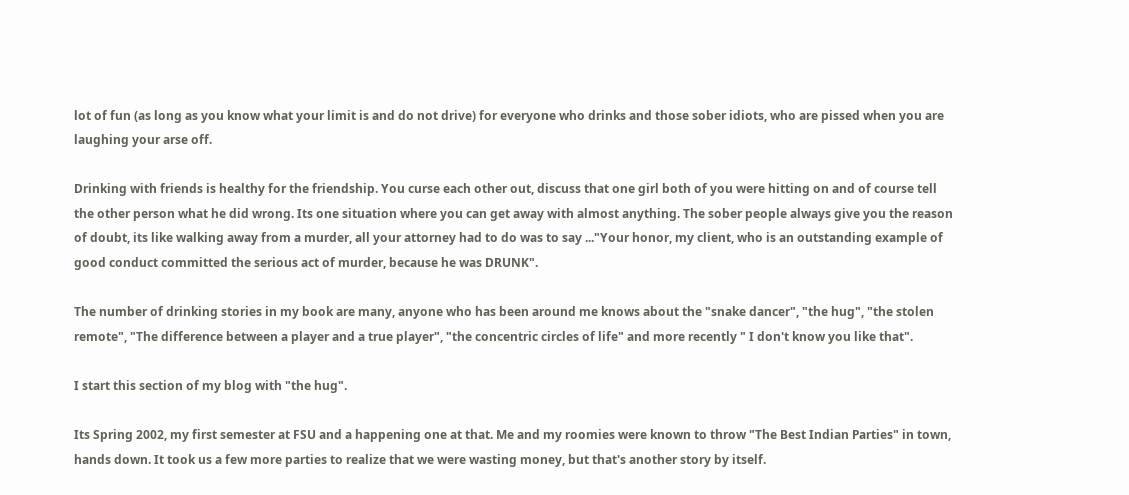lot of fun (as long as you know what your limit is and do not drive) for everyone who drinks and those sober idiots, who are pissed when you are laughing your arse off.

Drinking with friends is healthy for the friendship. You curse each other out, discuss that one girl both of you were hitting on and of course tell the other person what he did wrong. Its one situation where you can get away with almost anything. The sober people always give you the reason of doubt, its like walking away from a murder, all your attorney had to do was to say ..."Your honor, my client, who is an outstanding example of good conduct committed the serious act of murder, because he was DRUNK".

The number of drinking stories in my book are many, anyone who has been around me knows about the "snake dancer", "the hug", "the stolen remote", "The difference between a player and a true player", "the concentric circles of life" and more recently " I don't know you like that".

I start this section of my blog with "the hug".

Its Spring 2002, my first semester at FSU and a happening one at that. Me and my roomies were known to throw "The Best Indian Parties" in town, hands down. It took us a few more parties to realize that we were wasting money, but that's another story by itself.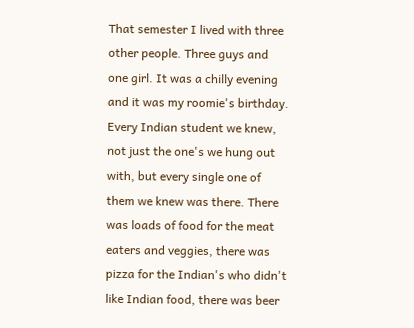That semester I lived with three other people. Three guys and one girl. It was a chilly evening and it was my roomie's birthday. Every Indian student we knew, not just the one's we hung out with, but every single one of them we knew was there. There was loads of food for the meat eaters and veggies, there was pizza for the Indian's who didn't like Indian food, there was beer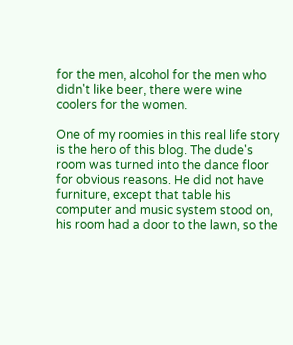for the men, alcohol for the men who didn't like beer, there were wine coolers for the women.

One of my roomies in this real life story is the hero of this blog. The dude's room was turned into the dance floor for obvious reasons. He did not have furniture, except that table his computer and music system stood on, his room had a door to the lawn, so the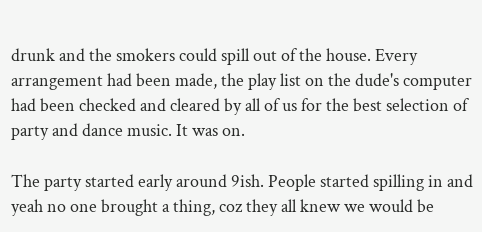drunk and the smokers could spill out of the house. Every arrangement had been made, the play list on the dude's computer had been checked and cleared by all of us for the best selection of party and dance music. It was on.

The party started early around 9ish. People started spilling in and yeah no one brought a thing, coz they all knew we would be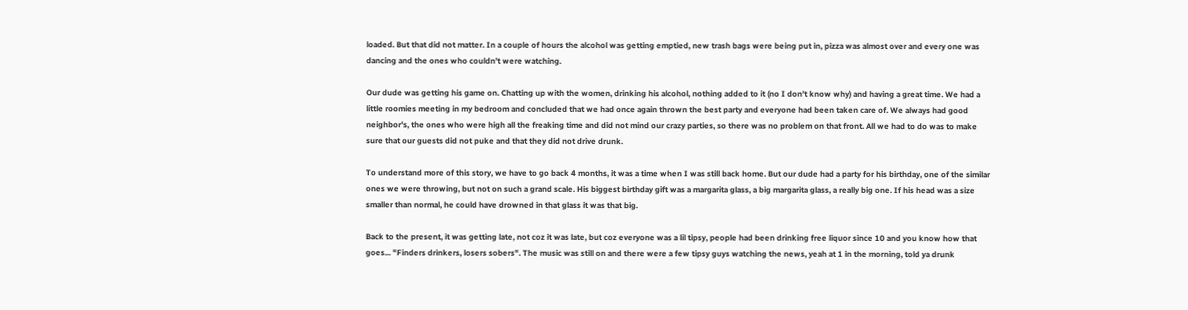loaded. But that did not matter. In a couple of hours the alcohol was getting emptied, new trash bags were being put in, pizza was almost over and every one was dancing and the ones who couldn't were watching.

Our dude was getting his game on. Chatting up with the women, drinking his alcohol, nothing added to it (no I don't know why) and having a great time. We had a little roomies meeting in my bedroom and concluded that we had once again thrown the best party and everyone had been taken care of. We always had good neighbor's, the ones who were high all the freaking time and did not mind our crazy parties, so there was no problem on that front. All we had to do was to make sure that our guests did not puke and that they did not drive drunk.

To understand more of this story, we have to go back 4 months, it was a time when I was still back home. But our dude had a party for his birthday, one of the similar ones we were throwing, but not on such a grand scale. His biggest birthday gift was a margarita glass, a big margarita glass, a really big one. If his head was a size smaller than normal, he could have drowned in that glass it was that big.

Back to the present, it was getting late, not coz it was late, but coz everyone was a lil tipsy, people had been drinking free liquor since 10 and you know how that goes... "Finders drinkers, losers sobers". The music was still on and there were a few tipsy guys watching the news, yeah at 1 in the morning, told ya drunk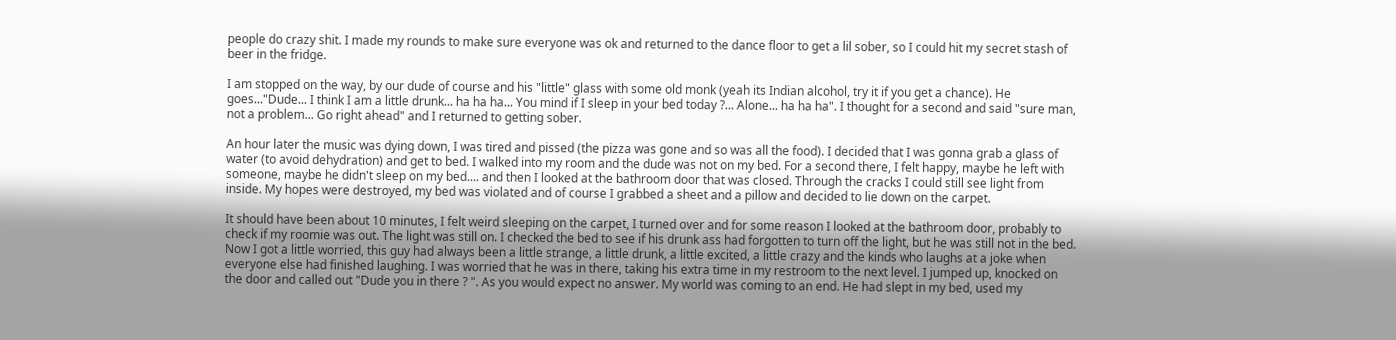people do crazy shit. I made my rounds to make sure everyone was ok and returned to the dance floor to get a lil sober, so I could hit my secret stash of beer in the fridge.

I am stopped on the way, by our dude of course and his "little" glass with some old monk (yeah its Indian alcohol, try it if you get a chance). He goes..."Dude... I think I am a little drunk... ha ha ha... You mind if I sleep in your bed today ?... Alone... ha ha ha". I thought for a second and said "sure man, not a problem... Go right ahead" and I returned to getting sober.

An hour later the music was dying down, I was tired and pissed (the pizza was gone and so was all the food). I decided that I was gonna grab a glass of water (to avoid dehydration) and get to bed. I walked into my room and the dude was not on my bed. For a second there, I felt happy, maybe he left with someone, maybe he didn't sleep on my bed.... and then I looked at the bathroom door that was closed. Through the cracks I could still see light from inside. My hopes were destroyed, my bed was violated and of course I grabbed a sheet and a pillow and decided to lie down on the carpet.

It should have been about 10 minutes, I felt weird sleeping on the carpet, I turned over and for some reason I looked at the bathroom door, probably to check if my roomie was out. The light was still on. I checked the bed to see if his drunk ass had forgotten to turn off the light, but he was still not in the bed. Now I got a little worried, this guy had always been a little strange, a little drunk, a little excited, a little crazy and the kinds who laughs at a joke when everyone else had finished laughing. I was worried that he was in there, taking his extra time in my restroom to the next level. I jumped up, knocked on the door and called out "Dude you in there ? ". As you would expect no answer. My world was coming to an end. He had slept in my bed, used my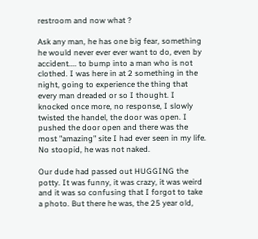restroom and now what ?

Ask any man, he has one big fear, something he would never ever ever want to do, even by accident.... to bump into a man who is not clothed. I was here in at 2 something in the night, going to experience the thing that every man dreaded or so I thought. I knocked once more, no response, I slowly twisted the handel, the door was open. I pushed the door open and there was the most "amazing" site I had ever seen in my life. No stoopid, he was not naked.

Our dude had passed out HUGGING the potty. It was funny, it was crazy, it was weird and it was so confusing that I forgot to take a photo. But there he was, the 25 year old,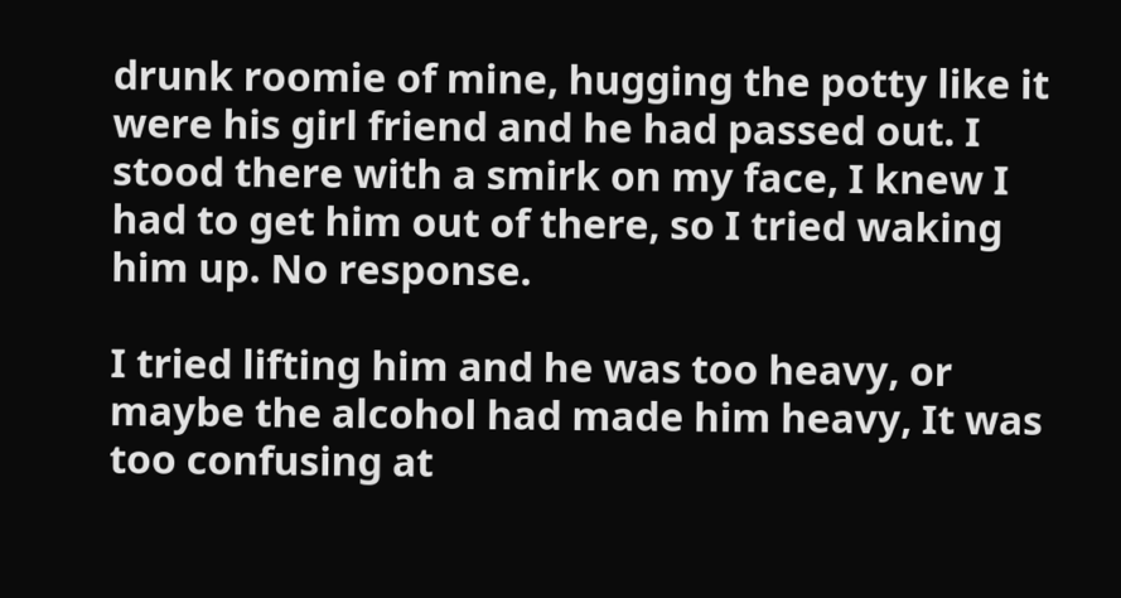drunk roomie of mine, hugging the potty like it were his girl friend and he had passed out. I stood there with a smirk on my face, I knew I had to get him out of there, so I tried waking him up. No response.

I tried lifting him and he was too heavy, or maybe the alcohol had made him heavy, It was too confusing at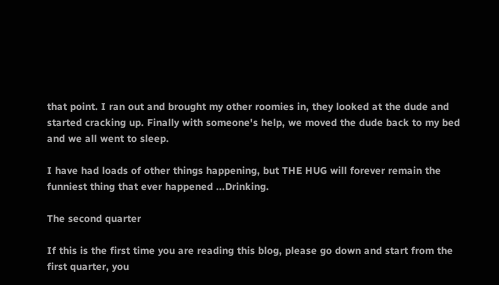that point. I ran out and brought my other roomies in, they looked at the dude and started cracking up. Finally with someone's help, we moved the dude back to my bed and we all went to sleep.

I have had loads of other things happening, but THE HUG will forever remain the funniest thing that ever happened ...Drinking.

The second quarter

If this is the first time you are reading this blog, please go down and start from the first quarter, you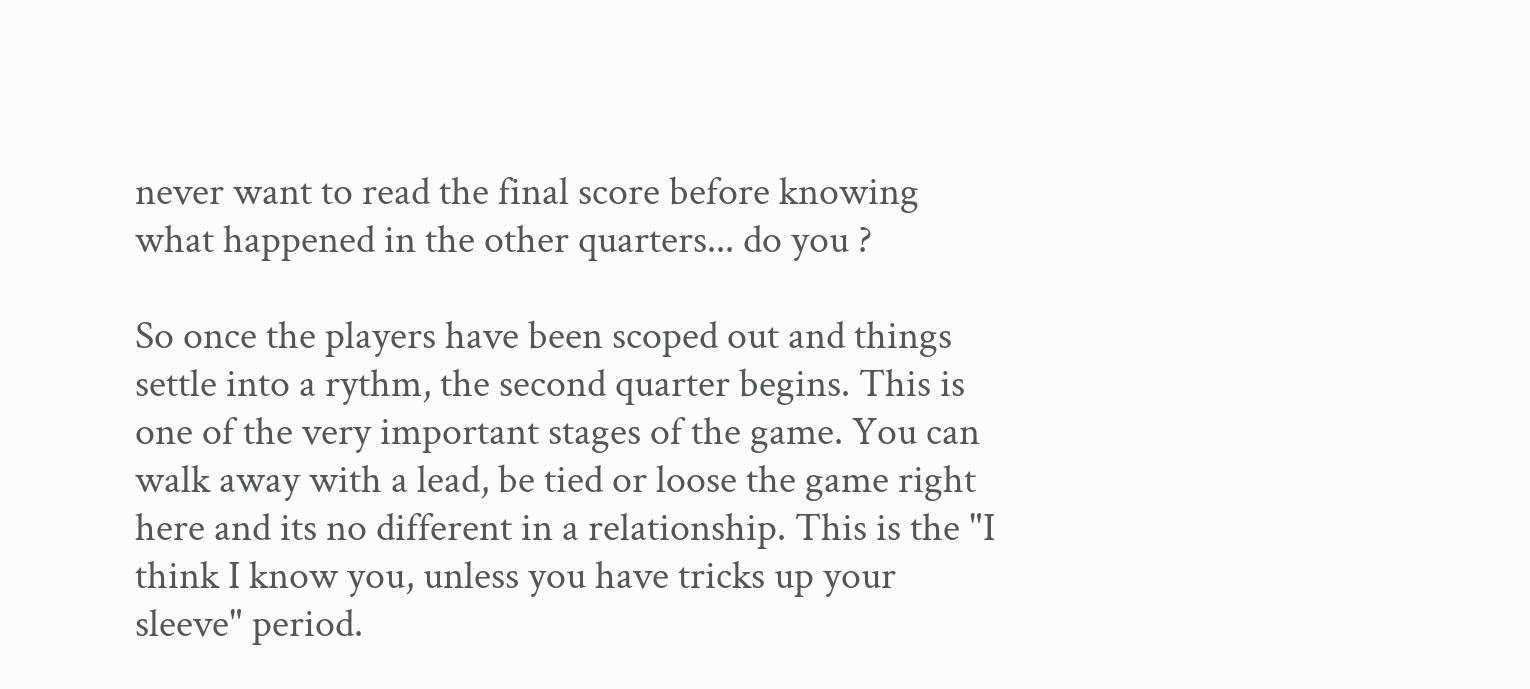never want to read the final score before knowing what happened in the other quarters... do you ?

So once the players have been scoped out and things settle into a rythm, the second quarter begins. This is one of the very important stages of the game. You can walk away with a lead, be tied or loose the game right here and its no different in a relationship. This is the "I think I know you, unless you have tricks up your sleeve" period.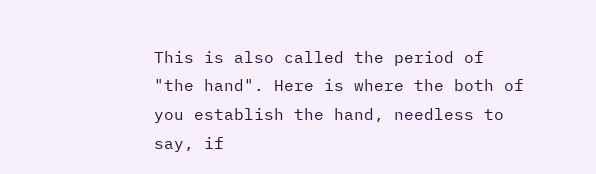This is also called the period of "the hand". Here is where the both of you establish the hand, needless to say, if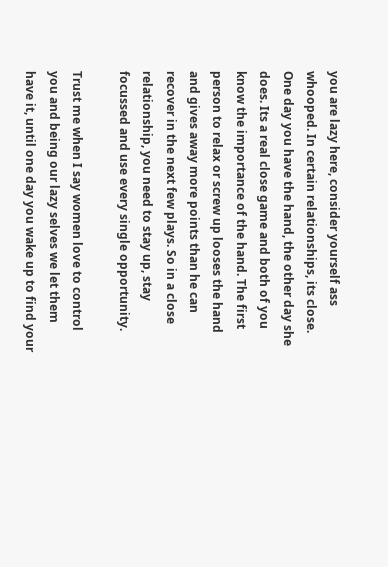you are lazy here, consider yourself ass whooped. In certain relationships, its close. One day you have the hand, the other day she does. Its a real close game and both of you know the importance of the hand. The first person to relax or screw up looses the hand and gives away more points than he can recover in the next few plays. So in a close relationship, you need to stay up, stay focussed and use every single opportunity.

Trust me when I say women love to control you and being our lazy selves we let them have it, until one day you wake up to find your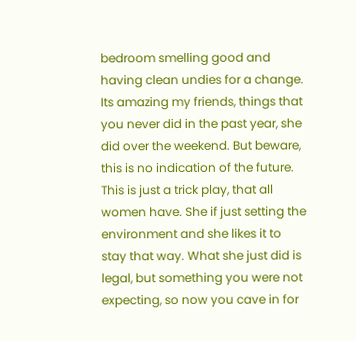bedroom smelling good and having clean undies for a change. Its amazing my friends, things that you never did in the past year, she did over the weekend. But beware, this is no indication of the future. This is just a trick play, that all women have. She if just setting the environment and she likes it to stay that way. What she just did is legal, but something you were not expecting, so now you cave in for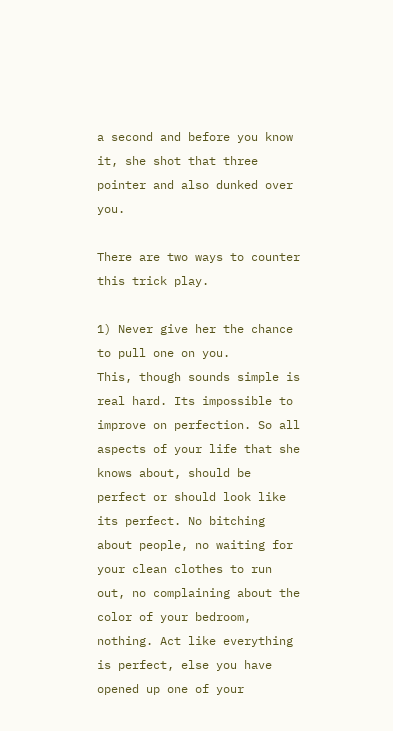a second and before you know it, she shot that three pointer and also dunked over you.

There are two ways to counter this trick play.

1) Never give her the chance to pull one on you.
This, though sounds simple is real hard. Its impossible to improve on perfection. So all aspects of your life that she knows about, should be perfect or should look like its perfect. No bitching about people, no waiting for your clean clothes to run out, no complaining about the color of your bedroom, nothing. Act like everything is perfect, else you have opened up one of your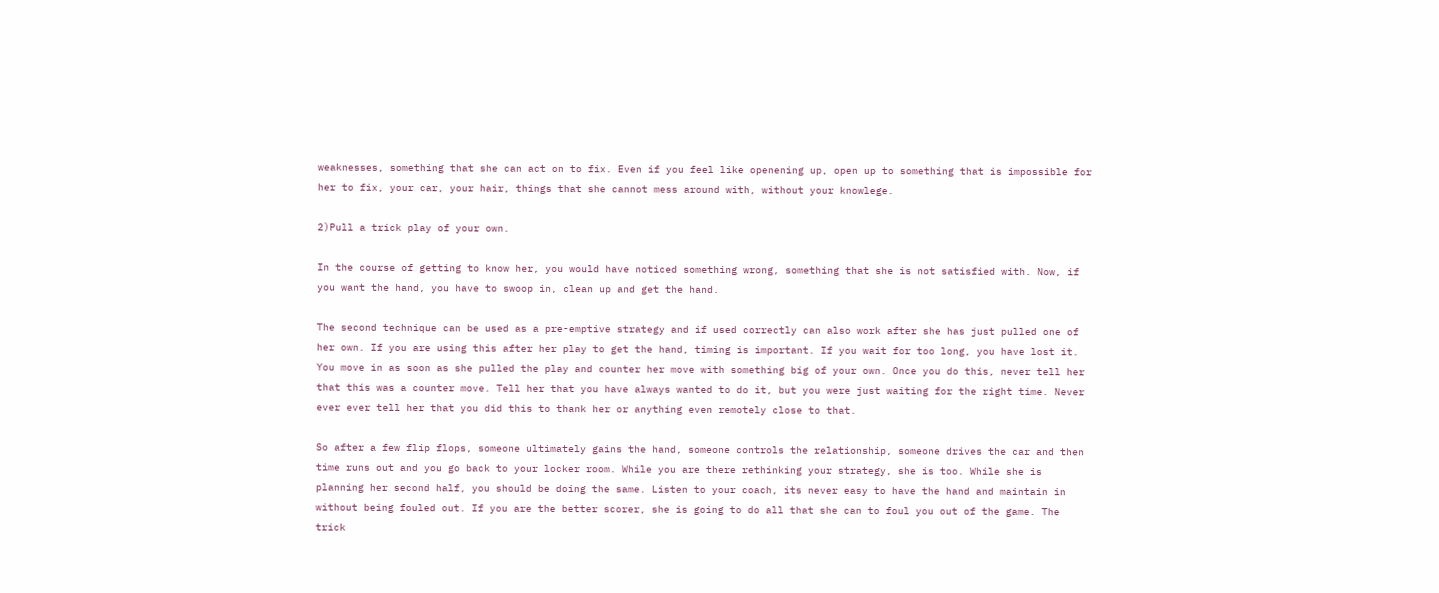weaknesses, something that she can act on to fix. Even if you feel like openening up, open up to something that is impossible for her to fix, your car, your hair, things that she cannot mess around with, without your knowlege.

2)Pull a trick play of your own.

In the course of getting to know her, you would have noticed something wrong, something that she is not satisfied with. Now, if you want the hand, you have to swoop in, clean up and get the hand.

The second technique can be used as a pre-emptive strategy and if used correctly can also work after she has just pulled one of her own. If you are using this after her play to get the hand, timing is important. If you wait for too long, you have lost it. You move in as soon as she pulled the play and counter her move with something big of your own. Once you do this, never tell her that this was a counter move. Tell her that you have always wanted to do it, but you were just waiting for the right time. Never ever ever tell her that you did this to thank her or anything even remotely close to that.

So after a few flip flops, someone ultimately gains the hand, someone controls the relationship, someone drives the car and then time runs out and you go back to your locker room. While you are there rethinking your strategy, she is too. While she is planning her second half, you should be doing the same. Listen to your coach, its never easy to have the hand and maintain in without being fouled out. If you are the better scorer, she is going to do all that she can to foul you out of the game. The trick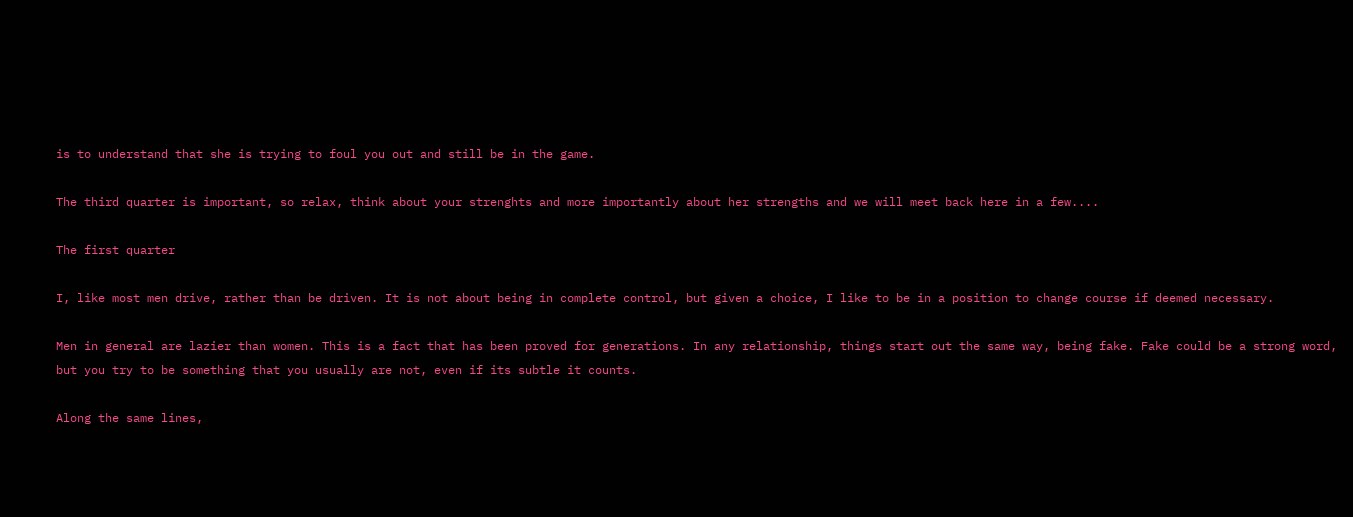is to understand that she is trying to foul you out and still be in the game.

The third quarter is important, so relax, think about your strenghts and more importantly about her strengths and we will meet back here in a few....

The first quarter

I, like most men drive, rather than be driven. It is not about being in complete control, but given a choice, I like to be in a position to change course if deemed necessary.

Men in general are lazier than women. This is a fact that has been proved for generations. In any relationship, things start out the same way, being fake. Fake could be a strong word, but you try to be something that you usually are not, even if its subtle it counts.

Along the same lines,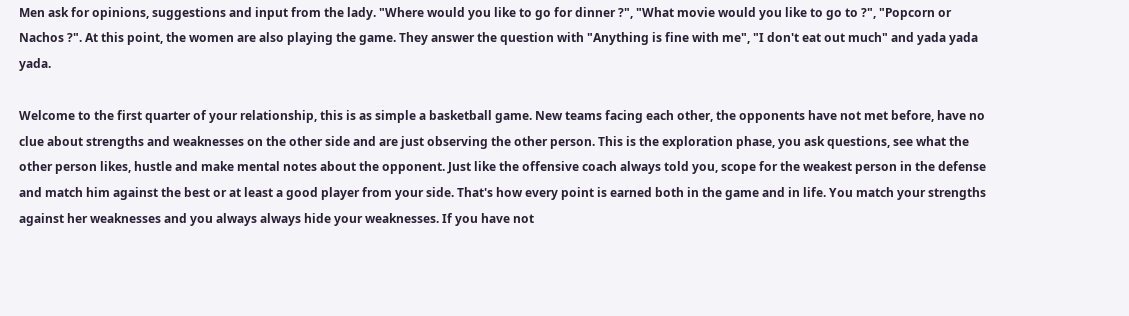Men ask for opinions, suggestions and input from the lady. "Where would you like to go for dinner ?", "What movie would you like to go to ?", "Popcorn or Nachos ?". At this point, the women are also playing the game. They answer the question with "Anything is fine with me", "I don't eat out much" and yada yada yada.

Welcome to the first quarter of your relationship, this is as simple a basketball game. New teams facing each other, the opponents have not met before, have no clue about strengths and weaknesses on the other side and are just observing the other person. This is the exploration phase, you ask questions, see what the other person likes, hustle and make mental notes about the opponent. Just like the offensive coach always told you, scope for the weakest person in the defense and match him against the best or at least a good player from your side. That's how every point is earned both in the game and in life. You match your strengths against her weaknesses and you always always hide your weaknesses. If you have not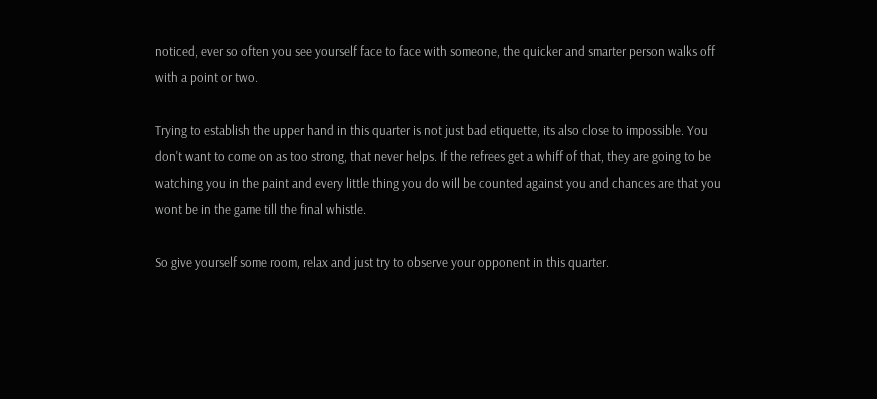noticed, ever so often you see yourself face to face with someone, the quicker and smarter person walks off with a point or two.

Trying to establish the upper hand in this quarter is not just bad etiquette, its also close to impossible. You don't want to come on as too strong, that never helps. If the refrees get a whiff of that, they are going to be watching you in the paint and every little thing you do will be counted against you and chances are that you wont be in the game till the final whistle.

So give yourself some room, relax and just try to observe your opponent in this quarter.